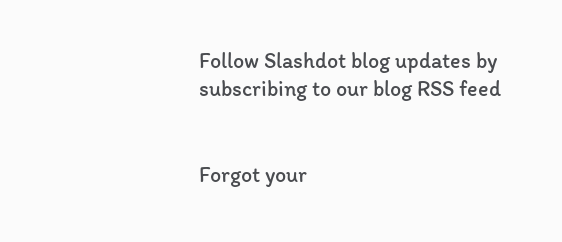Follow Slashdot blog updates by subscribing to our blog RSS feed


Forgot your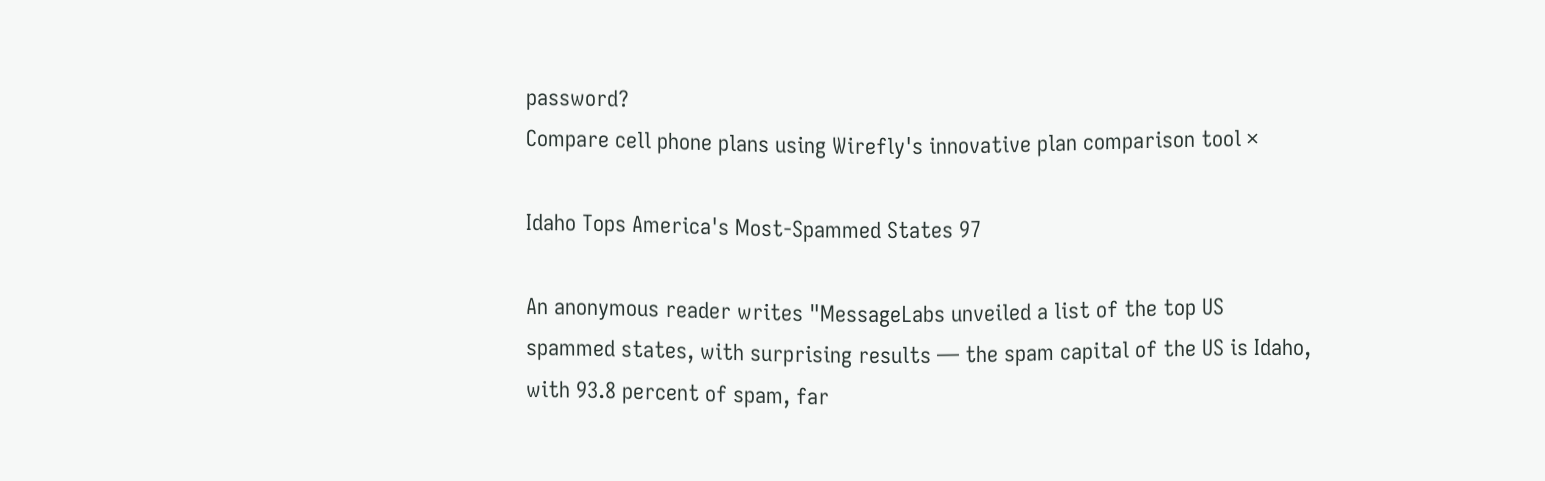password?
Compare cell phone plans using Wirefly's innovative plan comparison tool ×

Idaho Tops America's Most-Spammed States 97

An anonymous reader writes "MessageLabs unveiled a list of the top US spammed states, with surprising results — the spam capital of the US is Idaho, with 93.8 percent of spam, far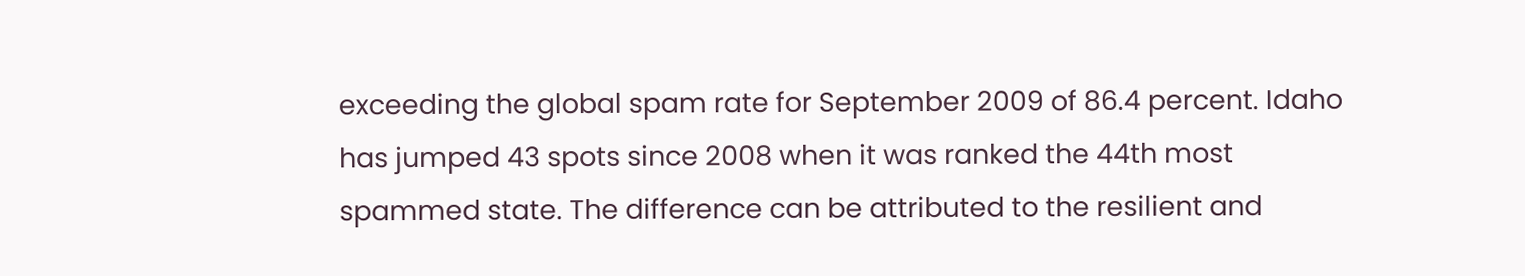exceeding the global spam rate for September 2009 of 86.4 percent. Idaho has jumped 43 spots since 2008 when it was ranked the 44th most spammed state. The difference can be attributed to the resilient and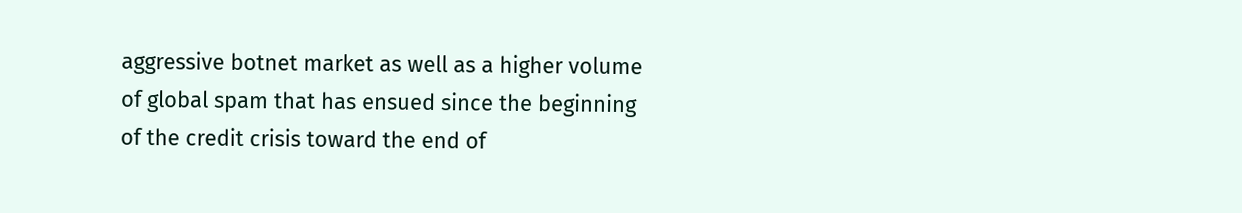aggressive botnet market as well as a higher volume of global spam that has ensued since the beginning of the credit crisis toward the end of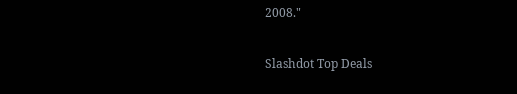2008."

Slashdot Top Deals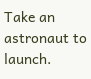Take an astronaut to launch.